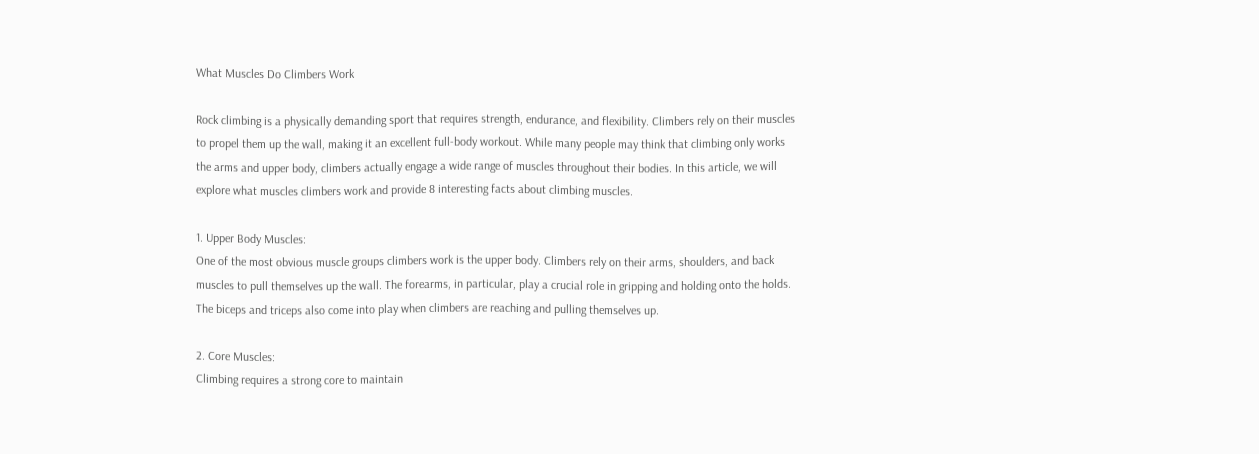What Muscles Do Climbers Work

Rock climbing is a physically demanding sport that requires strength, endurance, and flexibility. Climbers rely on their muscles to propel them up the wall, making it an excellent full-body workout. While many people may think that climbing only works the arms and upper body, climbers actually engage a wide range of muscles throughout their bodies. In this article, we will explore what muscles climbers work and provide 8 interesting facts about climbing muscles.

1. Upper Body Muscles:
One of the most obvious muscle groups climbers work is the upper body. Climbers rely on their arms, shoulders, and back muscles to pull themselves up the wall. The forearms, in particular, play a crucial role in gripping and holding onto the holds. The biceps and triceps also come into play when climbers are reaching and pulling themselves up.

2. Core Muscles:
Climbing requires a strong core to maintain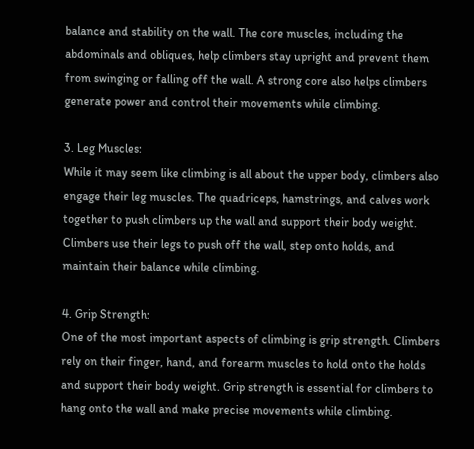balance and stability on the wall. The core muscles, including the abdominals and obliques, help climbers stay upright and prevent them from swinging or falling off the wall. A strong core also helps climbers generate power and control their movements while climbing.

3. Leg Muscles:
While it may seem like climbing is all about the upper body, climbers also engage their leg muscles. The quadriceps, hamstrings, and calves work together to push climbers up the wall and support their body weight. Climbers use their legs to push off the wall, step onto holds, and maintain their balance while climbing.

4. Grip Strength:
One of the most important aspects of climbing is grip strength. Climbers rely on their finger, hand, and forearm muscles to hold onto the holds and support their body weight. Grip strength is essential for climbers to hang onto the wall and make precise movements while climbing.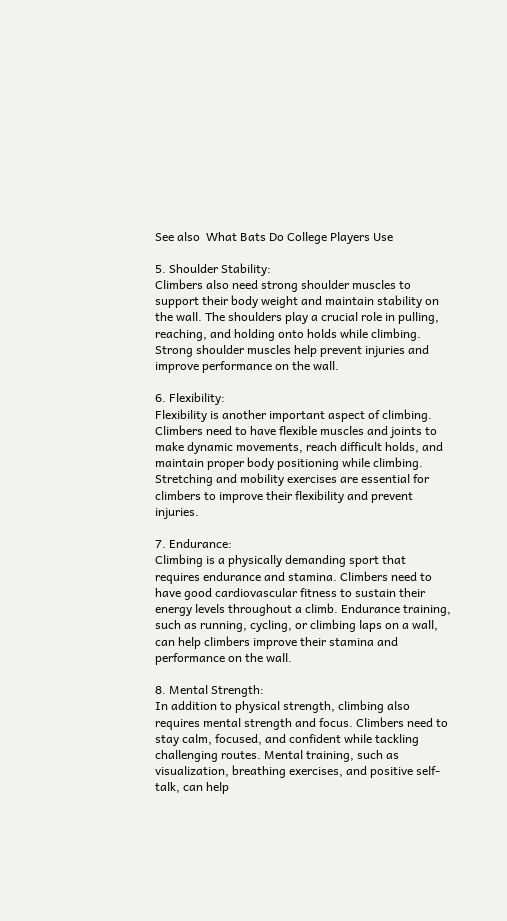See also  What Bats Do College Players Use

5. Shoulder Stability:
Climbers also need strong shoulder muscles to support their body weight and maintain stability on the wall. The shoulders play a crucial role in pulling, reaching, and holding onto holds while climbing. Strong shoulder muscles help prevent injuries and improve performance on the wall.

6. Flexibility:
Flexibility is another important aspect of climbing. Climbers need to have flexible muscles and joints to make dynamic movements, reach difficult holds, and maintain proper body positioning while climbing. Stretching and mobility exercises are essential for climbers to improve their flexibility and prevent injuries.

7. Endurance:
Climbing is a physically demanding sport that requires endurance and stamina. Climbers need to have good cardiovascular fitness to sustain their energy levels throughout a climb. Endurance training, such as running, cycling, or climbing laps on a wall, can help climbers improve their stamina and performance on the wall.

8. Mental Strength:
In addition to physical strength, climbing also requires mental strength and focus. Climbers need to stay calm, focused, and confident while tackling challenging routes. Mental training, such as visualization, breathing exercises, and positive self-talk, can help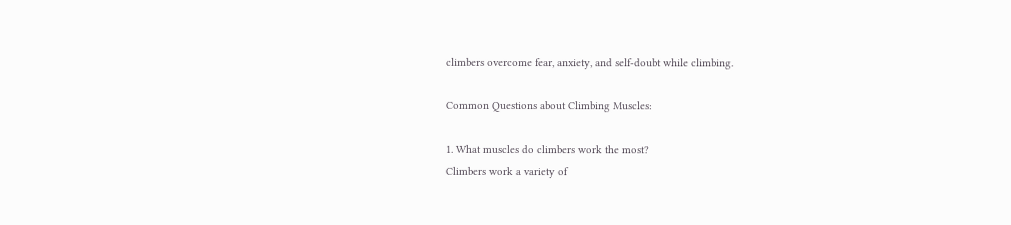climbers overcome fear, anxiety, and self-doubt while climbing.

Common Questions about Climbing Muscles:

1. What muscles do climbers work the most?
Climbers work a variety of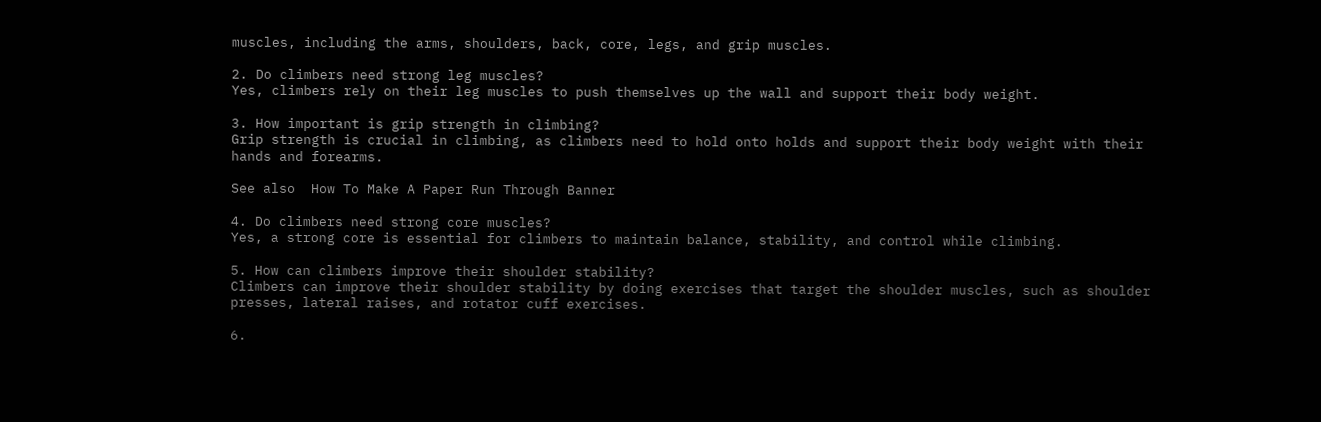muscles, including the arms, shoulders, back, core, legs, and grip muscles.

2. Do climbers need strong leg muscles?
Yes, climbers rely on their leg muscles to push themselves up the wall and support their body weight.

3. How important is grip strength in climbing?
Grip strength is crucial in climbing, as climbers need to hold onto holds and support their body weight with their hands and forearms.

See also  How To Make A Paper Run Through Banner

4. Do climbers need strong core muscles?
Yes, a strong core is essential for climbers to maintain balance, stability, and control while climbing.

5. How can climbers improve their shoulder stability?
Climbers can improve their shoulder stability by doing exercises that target the shoulder muscles, such as shoulder presses, lateral raises, and rotator cuff exercises.

6.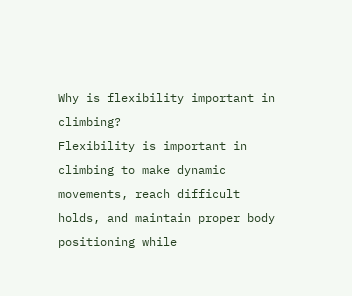Why is flexibility important in climbing?
Flexibility is important in climbing to make dynamic movements, reach difficult holds, and maintain proper body positioning while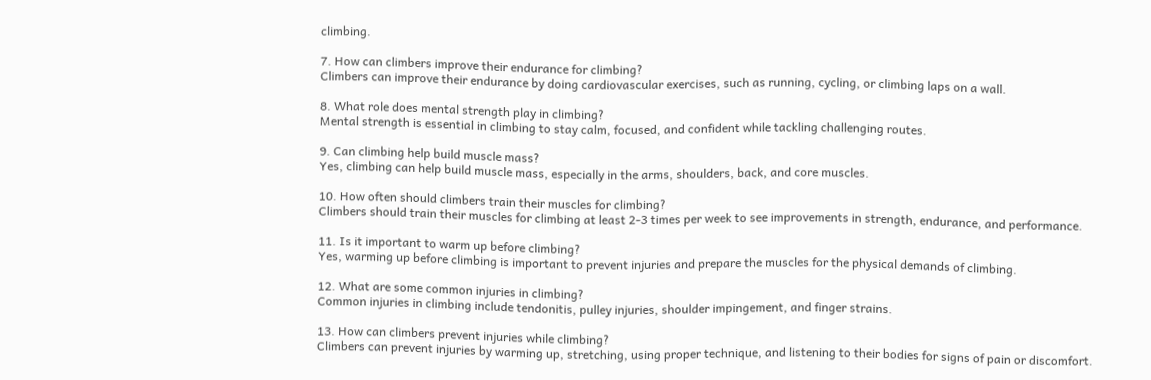climbing.

7. How can climbers improve their endurance for climbing?
Climbers can improve their endurance by doing cardiovascular exercises, such as running, cycling, or climbing laps on a wall.

8. What role does mental strength play in climbing?
Mental strength is essential in climbing to stay calm, focused, and confident while tackling challenging routes.

9. Can climbing help build muscle mass?
Yes, climbing can help build muscle mass, especially in the arms, shoulders, back, and core muscles.

10. How often should climbers train their muscles for climbing?
Climbers should train their muscles for climbing at least 2-3 times per week to see improvements in strength, endurance, and performance.

11. Is it important to warm up before climbing?
Yes, warming up before climbing is important to prevent injuries and prepare the muscles for the physical demands of climbing.

12. What are some common injuries in climbing?
Common injuries in climbing include tendonitis, pulley injuries, shoulder impingement, and finger strains.

13. How can climbers prevent injuries while climbing?
Climbers can prevent injuries by warming up, stretching, using proper technique, and listening to their bodies for signs of pain or discomfort.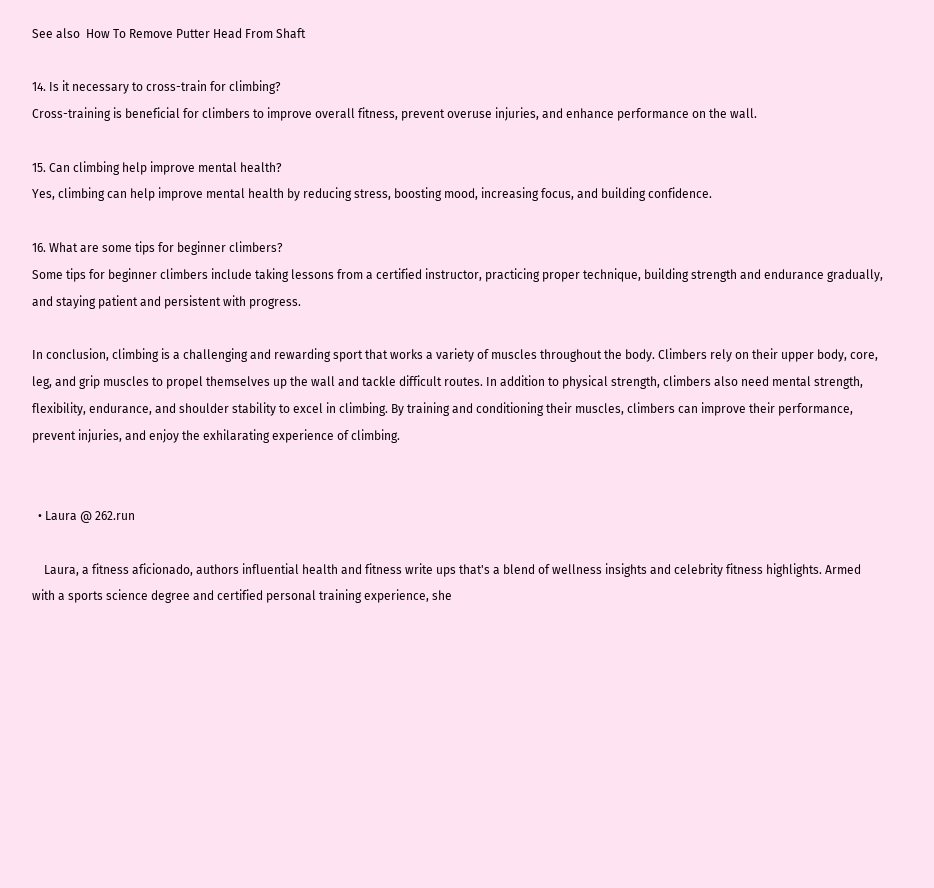See also  How To Remove Putter Head From Shaft

14. Is it necessary to cross-train for climbing?
Cross-training is beneficial for climbers to improve overall fitness, prevent overuse injuries, and enhance performance on the wall.

15. Can climbing help improve mental health?
Yes, climbing can help improve mental health by reducing stress, boosting mood, increasing focus, and building confidence.

16. What are some tips for beginner climbers?
Some tips for beginner climbers include taking lessons from a certified instructor, practicing proper technique, building strength and endurance gradually, and staying patient and persistent with progress.

In conclusion, climbing is a challenging and rewarding sport that works a variety of muscles throughout the body. Climbers rely on their upper body, core, leg, and grip muscles to propel themselves up the wall and tackle difficult routes. In addition to physical strength, climbers also need mental strength, flexibility, endurance, and shoulder stability to excel in climbing. By training and conditioning their muscles, climbers can improve their performance, prevent injuries, and enjoy the exhilarating experience of climbing.


  • Laura @ 262.run

    Laura, a fitness aficionado, authors influential health and fitness write ups that's a blend of wellness insights and celebrity fitness highlights. Armed with a sports science degree and certified personal training experience, she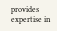provides expertise in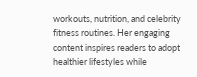workouts, nutrition, and celebrity fitness routines. Her engaging content inspires readers to adopt healthier lifestyles while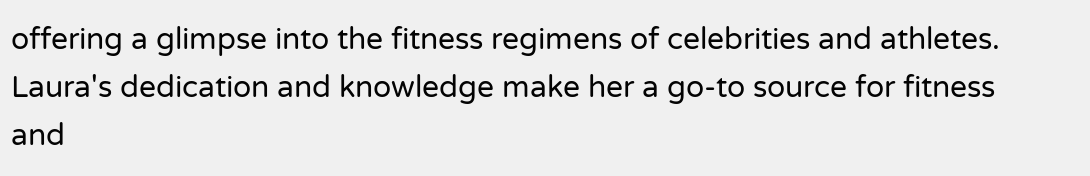offering a glimpse into the fitness regimens of celebrities and athletes. Laura's dedication and knowledge make her a go-to source for fitness and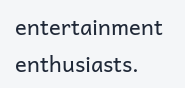entertainment enthusiasts.